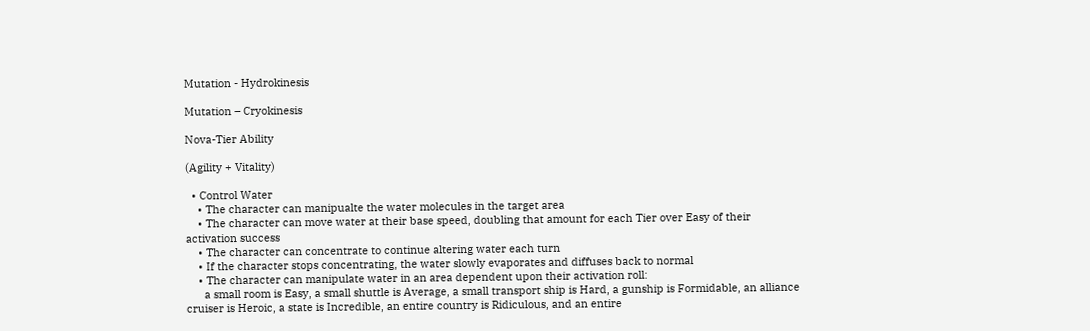Mutation - Hydrokinesis

Mutation – Cryokinesis

Nova-Tier Ability

(Agility + Vitality)

  • Control Water
    • The character can manipualte the water molecules in the target area
    • The character can move water at their base speed, doubling that amount for each Tier over Easy of their activation success
    • The character can concentrate to continue altering water each turn
    • If the character stops concentrating, the water slowly evaporates and diffuses back to normal
    • The character can manipulate water in an area dependent upon their activation roll:
      a small room is Easy, a small shuttle is Average, a small transport ship is Hard, a gunship is Formidable, an alliance cruiser is Heroic, a state is Incredible, an entire country is Ridiculous, and an entire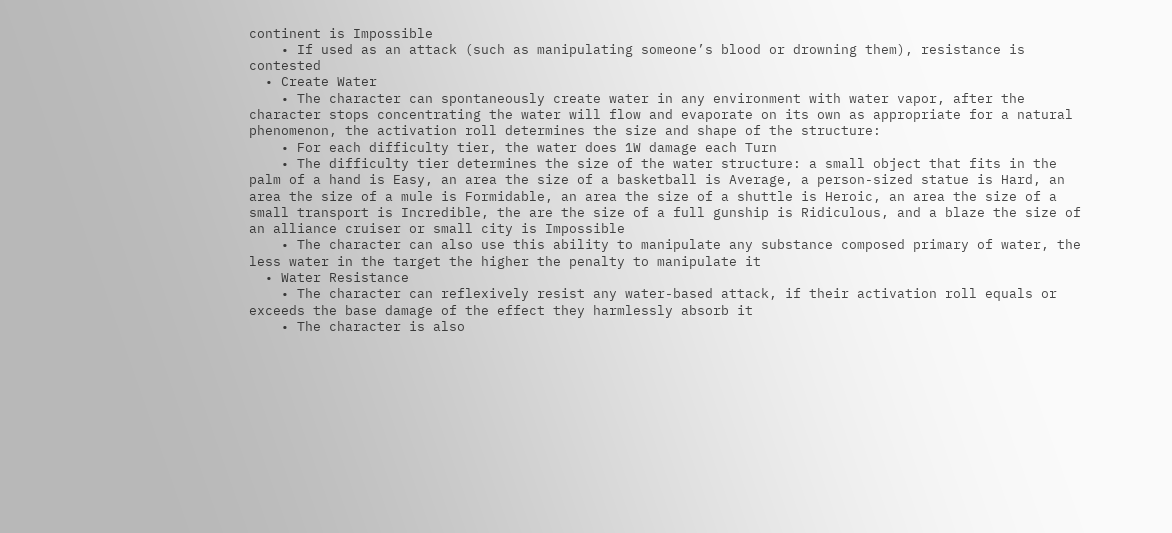continent is Impossible
    • If used as an attack (such as manipulating someone’s blood or drowning them), resistance is contested
  • Create Water
    • The character can spontaneously create water in any environment with water vapor, after the character stops concentrating the water will flow and evaporate on its own as appropriate for a natural phenomenon, the activation roll determines the size and shape of the structure:
    • For each difficulty tier, the water does 1W damage each Turn
    • The difficulty tier determines the size of the water structure: a small object that fits in the palm of a hand is Easy, an area the size of a basketball is Average, a person-sized statue is Hard, an area the size of a mule is Formidable, an area the size of a shuttle is Heroic, an area the size of a small transport is Incredible, the are the size of a full gunship is Ridiculous, and a blaze the size of an alliance cruiser or small city is Impossible
    • The character can also use this ability to manipulate any substance composed primary of water, the less water in the target the higher the penalty to manipulate it
  • Water Resistance
    • The character can reflexively resist any water-based attack, if their activation roll equals or exceeds the base damage of the effect they harmlessly absorb it
    • The character is also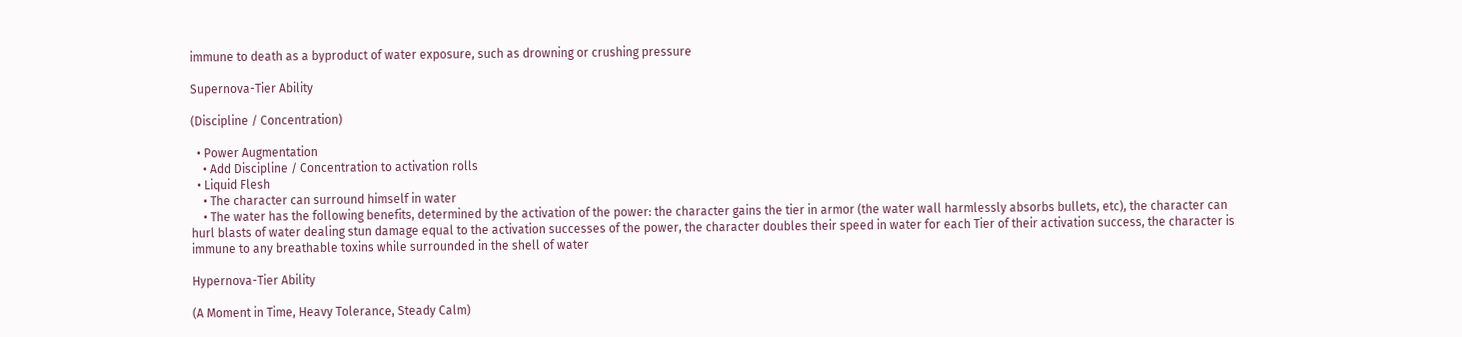immune to death as a byproduct of water exposure, such as drowning or crushing pressure

Supernova-Tier Ability

(Discipline / Concentration)

  • Power Augmentation
    • Add Discipline / Concentration to activation rolls
  • Liquid Flesh
    • The character can surround himself in water
    • The water has the following benefits, determined by the activation of the power: the character gains the tier in armor (the water wall harmlessly absorbs bullets, etc), the character can hurl blasts of water dealing stun damage equal to the activation successes of the power, the character doubles their speed in water for each Tier of their activation success, the character is immune to any breathable toxins while surrounded in the shell of water

Hypernova-Tier Ability

(A Moment in Time, Heavy Tolerance, Steady Calm)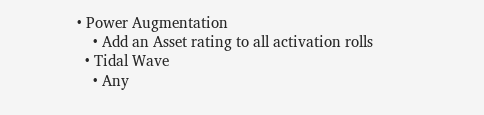• Power Augmentation
    • Add an Asset rating to all activation rolls
  • Tidal Wave
    • Any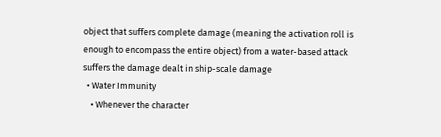object that suffers complete damage (meaning the activation roll is enough to encompass the entire object) from a water-based attack suffers the damage dealt in ship-scale damage
  • Water Immunity
    • Whenever the character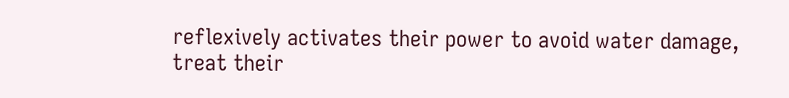reflexively activates their power to avoid water damage, treat their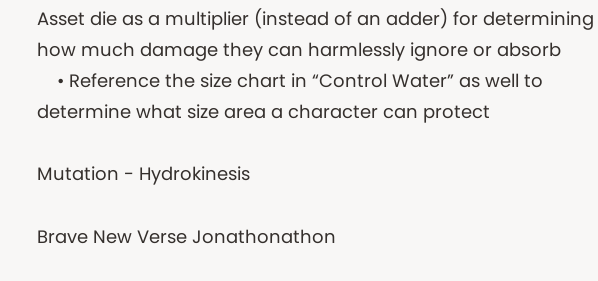Asset die as a multiplier (instead of an adder) for determining how much damage they can harmlessly ignore or absorb
    • Reference the size chart in “Control Water” as well to determine what size area a character can protect

Mutation - Hydrokinesis

Brave New Verse Jonathonathon